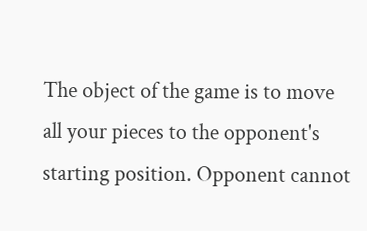The object of the game is to move all your pieces to the opponent's starting position. Opponent cannot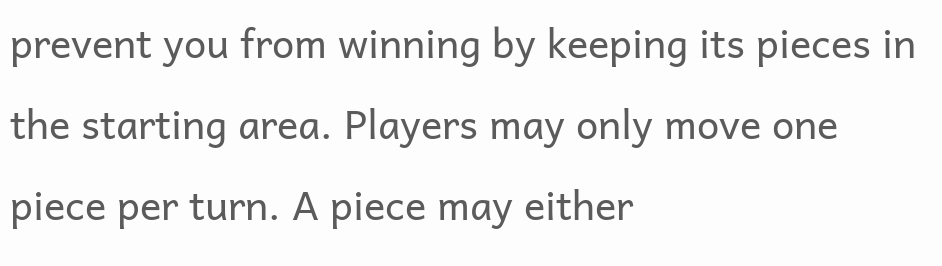prevent you from winning by keeping its pieces in the starting area. Players may only move one piece per turn. A piece may either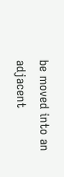be moved into an adjacent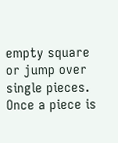empty square or jump over single pieces. Once a piece is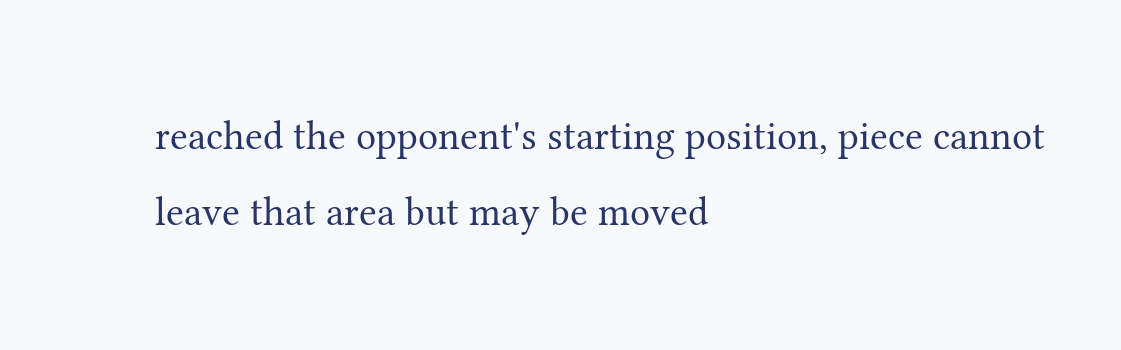reached the opponent's starting position, piece cannot leave that area but may be moved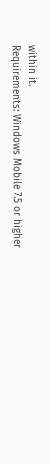within it.
Requirements: Windows Mobile 7.5 or higher